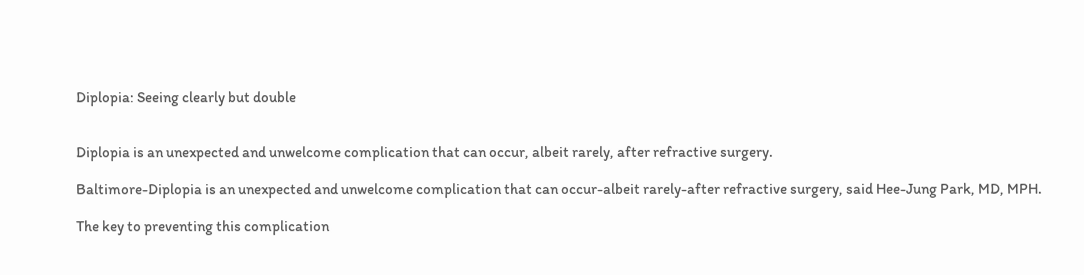Diplopia: Seeing clearly but double


Diplopia is an unexpected and unwelcome complication that can occur, albeit rarely, after refractive surgery.

Baltimore-Diplopia is an unexpected and unwelcome complication that can occur-albeit rarely-after refractive surgery, said Hee-Jung Park, MD, MPH.

The key to preventing this complication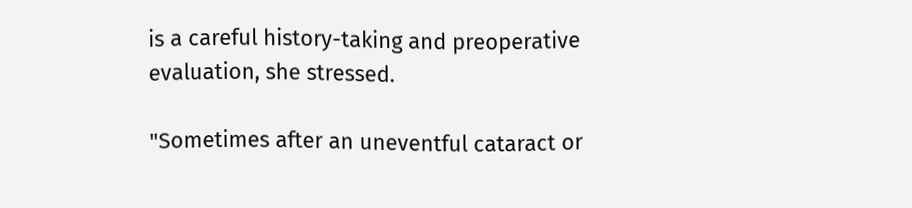is a careful history-taking and preoperative evaluation, she stressed.

"Sometimes after an uneventful cataract or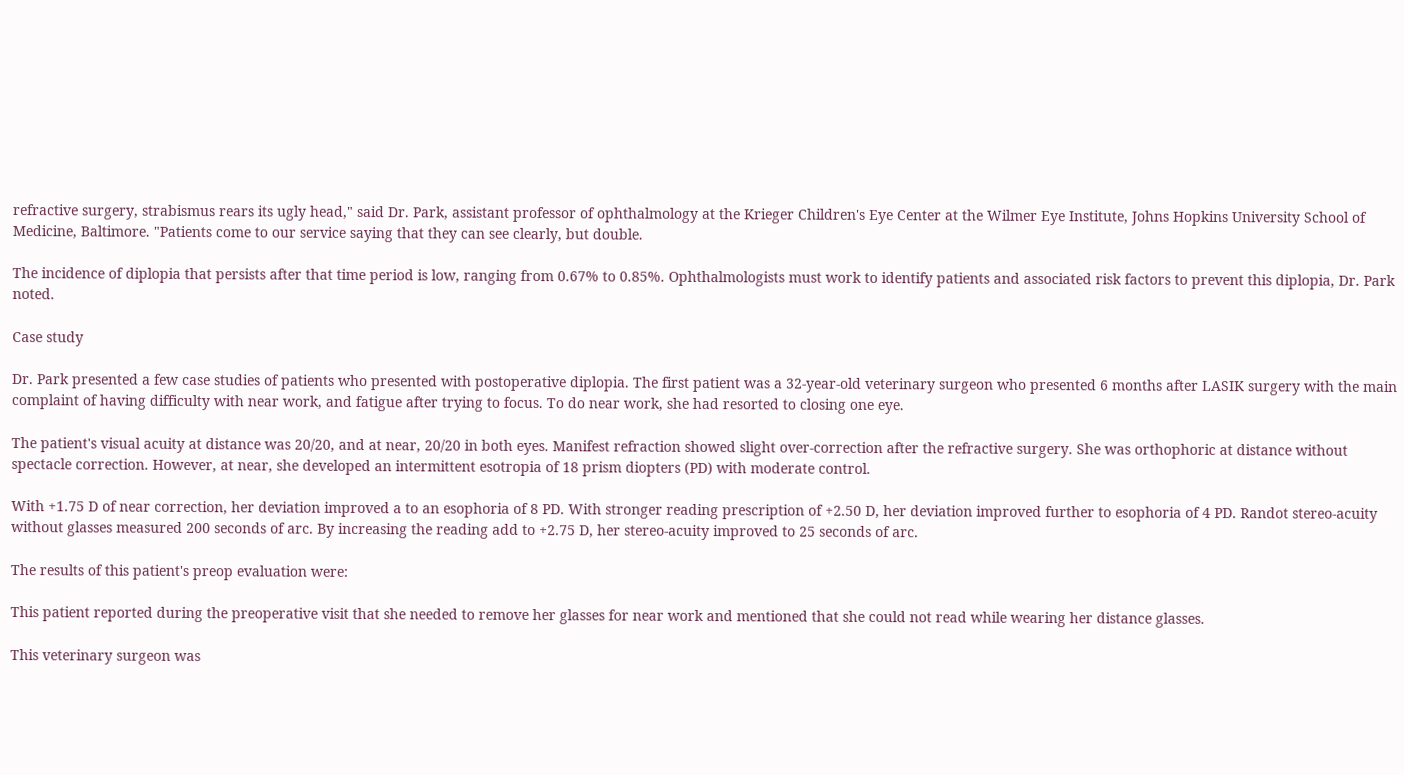refractive surgery, strabismus rears its ugly head," said Dr. Park, assistant professor of ophthalmology at the Krieger Children's Eye Center at the Wilmer Eye Institute, Johns Hopkins University School of Medicine, Baltimore. "Patients come to our service saying that they can see clearly, but double.

The incidence of diplopia that persists after that time period is low, ranging from 0.67% to 0.85%. Ophthalmologists must work to identify patients and associated risk factors to prevent this diplopia, Dr. Park noted.

Case study

Dr. Park presented a few case studies of patients who presented with postoperative diplopia. The first patient was a 32-year-old veterinary surgeon who presented 6 months after LASIK surgery with the main complaint of having difficulty with near work, and fatigue after trying to focus. To do near work, she had resorted to closing one eye.

The patient's visual acuity at distance was 20/20, and at near, 20/20 in both eyes. Manifest refraction showed slight over-correction after the refractive surgery. She was orthophoric at distance without spectacle correction. However, at near, she developed an intermittent esotropia of 18 prism diopters (PD) with moderate control.

With +1.75 D of near correction, her deviation improved a to an esophoria of 8 PD. With stronger reading prescription of +2.50 D, her deviation improved further to esophoria of 4 PD. Randot stereo-acuity without glasses measured 200 seconds of arc. By increasing the reading add to +2.75 D, her stereo-acuity improved to 25 seconds of arc.

The results of this patient's preop evaluation were:

This patient reported during the preoperative visit that she needed to remove her glasses for near work and mentioned that she could not read while wearing her distance glasses.

This veterinary surgeon was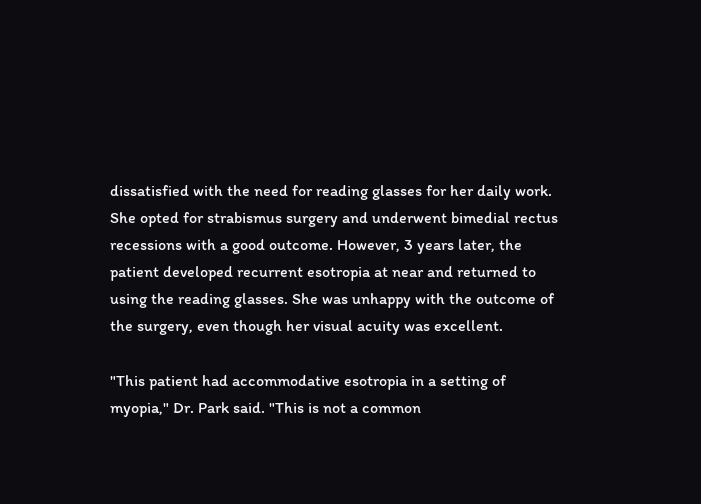dissatisfied with the need for reading glasses for her daily work. She opted for strabismus surgery and underwent bimedial rectus recessions with a good outcome. However, 3 years later, the patient developed recurrent esotropia at near and returned to using the reading glasses. She was unhappy with the outcome of the surgery, even though her visual acuity was excellent.

"This patient had accommodative esotropia in a setting of myopia," Dr. Park said. "This is not a common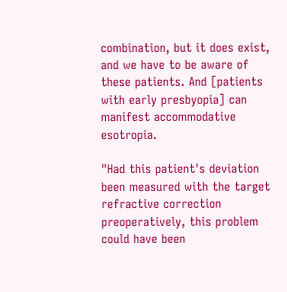combination, but it does exist, and we have to be aware of these patients. And [patients with early presbyopia] can manifest accommodative esotropia.

"Had this patient's deviation been measured with the target refractive correction preoperatively, this problem could have been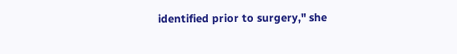identified prior to surgery," she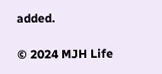added.

© 2024 MJH Life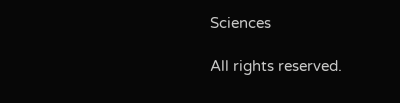Sciences

All rights reserved.